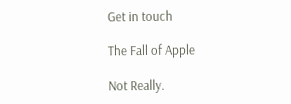Get in touch

The Fall of Apple

Not Really.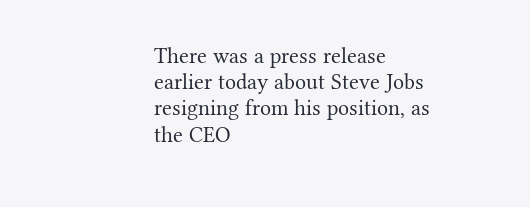There was a press release earlier today about Steve Jobs resigning from his position, as the CEO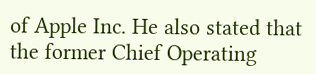of Apple Inc. He also stated that the former Chief Operating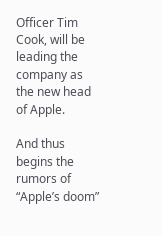Officer Tim Cook, will be leading the company as the new head of Apple.

And thus begins the rumors of “Apple’s doom”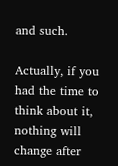and such.

Actually, if you had the time to think about it, nothing will change after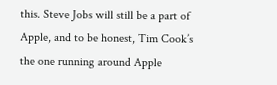this. Steve Jobs will still be a part of Apple, and to be honest, Tim Cook’s the one running around Apple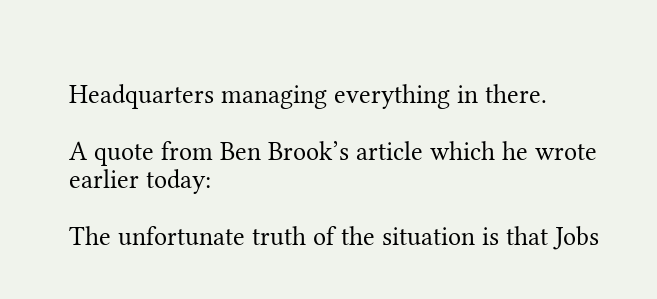Headquarters managing everything in there.

A quote from Ben Brook’s article which he wrote earlier today:

The unfortunate truth of the situation is that Jobs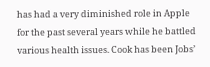has had a very diminished role in Apple for the past several years while he battled various health issues. Cook has been Jobs’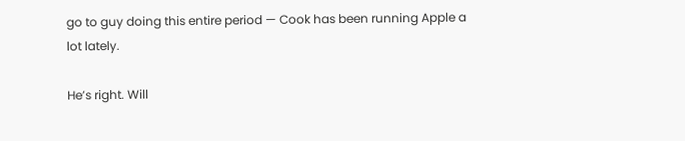go to guy doing this entire period — Cook has been running Apple a lot lately.

He’s right. Will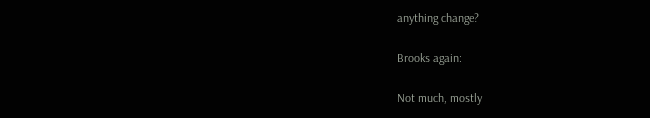anything change?

Brooks again:

Not much, mostly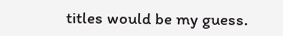titles would be my guess.